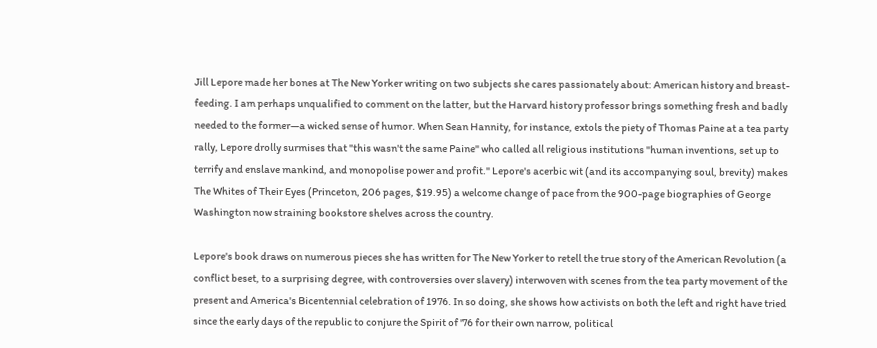Jill Lepore made her bones at The New Yorker writing on two subjects she cares passionately about: American history and breast-feeding. I am perhaps unqualified to comment on the latter, but the Harvard history professor brings something fresh and badly needed to the former—a wicked sense of humor. When Sean Hannity, for instance, extols the piety of Thomas Paine at a tea party rally, Lepore drolly surmises that "this wasn't the same Paine" who called all religious institutions "human inventions, set up to terrify and enslave mankind, and monopolise power and profit." Lepore's acerbic wit (and its accompanying soul, brevity) makes The Whites of Their Eyes (Princeton, 206 pages, $19.95) a welcome change of pace from the 900-page biographies of George Washington now straining bookstore shelves across the country.

Lepore's book draws on numerous pieces she has written for The New Yorker to retell the true story of the American Revolution (a conflict beset, to a surprising degree, with controversies over slavery) interwoven with scenes from the tea party movement of the present and America's Bicentennial celebration of 1976. In so doing, she shows how activists on both the left and right have tried since the early days of the republic to conjure the Spirit of '76 for their own narrow, political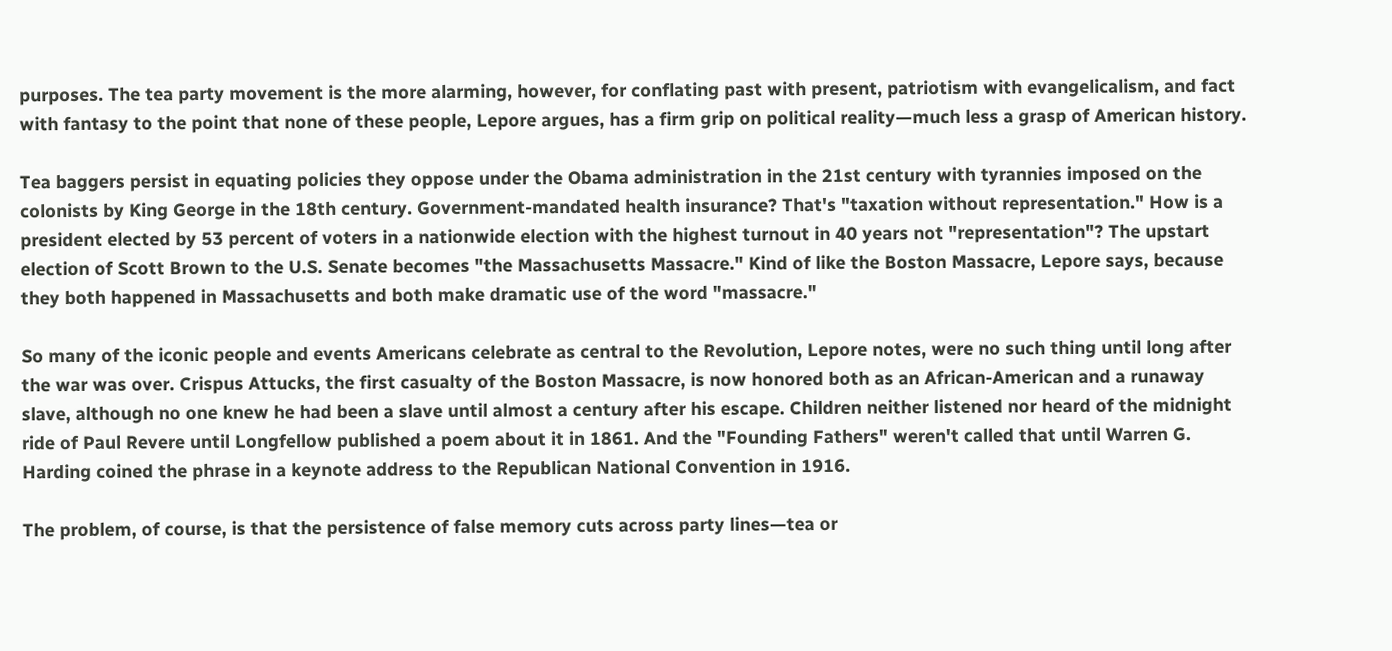purposes. The tea party movement is the more alarming, however, for conflating past with present, patriotism with evangelicalism, and fact with fantasy to the point that none of these people, Lepore argues, has a firm grip on political reality—much less a grasp of American history.

Tea baggers persist in equating policies they oppose under the Obama administration in the 21st century with tyrannies imposed on the colonists by King George in the 18th century. Government-mandated health insurance? That's "taxation without representation." How is a president elected by 53 percent of voters in a nationwide election with the highest turnout in 40 years not "representation"? The upstart election of Scott Brown to the U.S. Senate becomes "the Massachusetts Massacre." Kind of like the Boston Massacre, Lepore says, because they both happened in Massachusetts and both make dramatic use of the word "massacre."

So many of the iconic people and events Americans celebrate as central to the Revolution, Lepore notes, were no such thing until long after the war was over. Crispus Attucks, the first casualty of the Boston Massacre, is now honored both as an African-American and a runaway slave, although no one knew he had been a slave until almost a century after his escape. Children neither listened nor heard of the midnight ride of Paul Revere until Longfellow published a poem about it in 1861. And the "Founding Fathers" weren't called that until Warren G. Harding coined the phrase in a keynote address to the Republican National Convention in 1916.

The problem, of course, is that the persistence of false memory cuts across party lines—tea or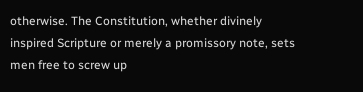otherwise. The Constitution, whether divinely inspired Scripture or merely a promissory note, sets men free to screw up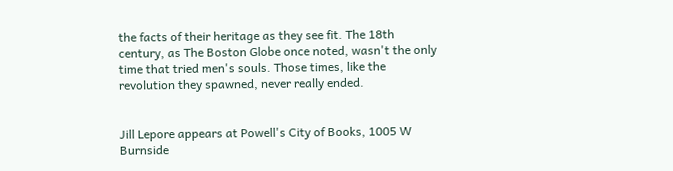the facts of their heritage as they see fit. The 18th century, as The Boston Globe once noted, wasn't the only time that tried men's souls. Those times, like the revolution they spawned, never really ended.


Jill Lepore appears at Powell's City of Books, 1005 W Burnside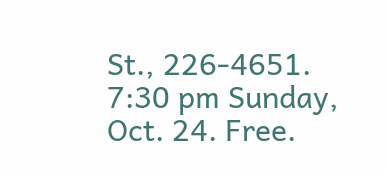St., 226-4651. 7:30 pm Sunday, Oct. 24. Free.